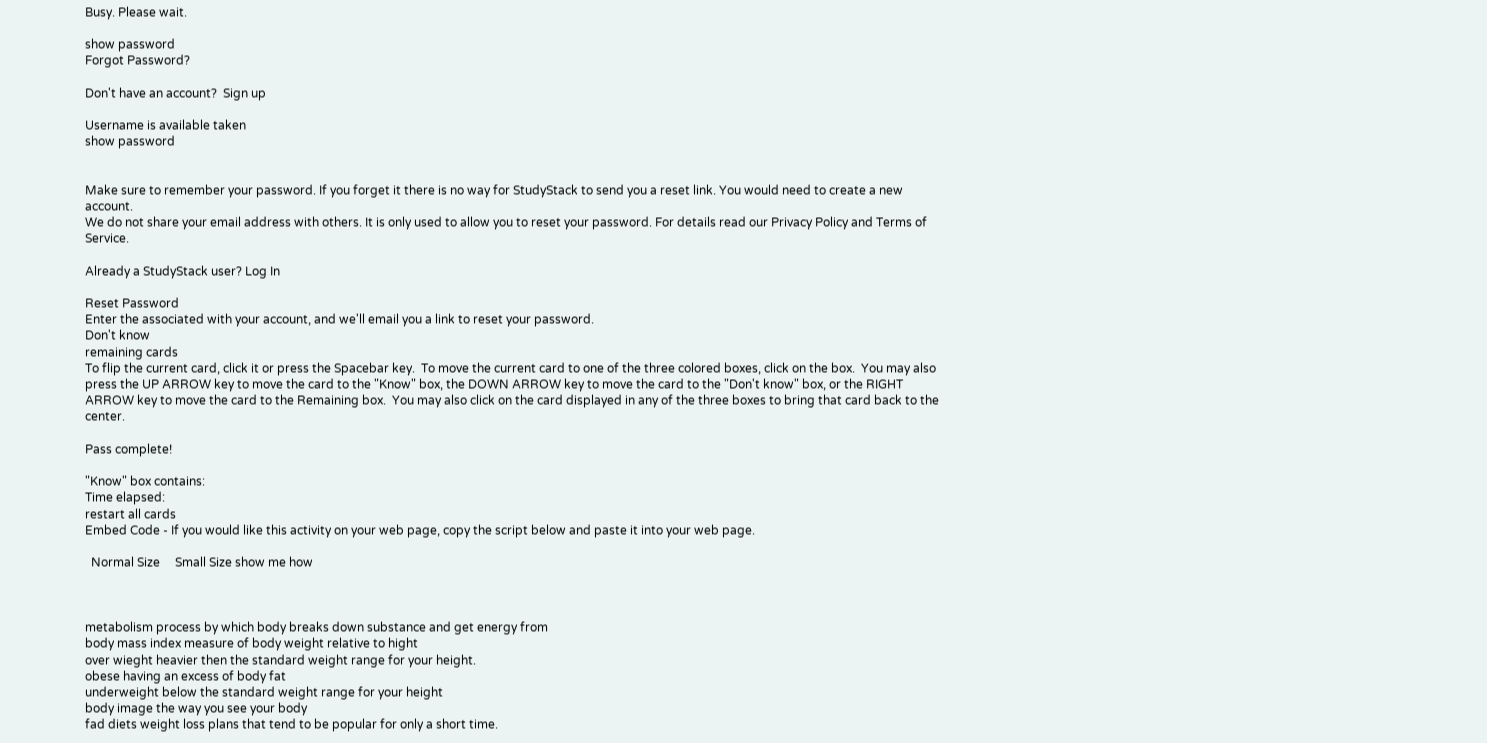Busy. Please wait.

show password
Forgot Password?

Don't have an account?  Sign up

Username is available taken
show password


Make sure to remember your password. If you forget it there is no way for StudyStack to send you a reset link. You would need to create a new account.
We do not share your email address with others. It is only used to allow you to reset your password. For details read our Privacy Policy and Terms of Service.

Already a StudyStack user? Log In

Reset Password
Enter the associated with your account, and we'll email you a link to reset your password.
Don't know
remaining cards
To flip the current card, click it or press the Spacebar key.  To move the current card to one of the three colored boxes, click on the box.  You may also press the UP ARROW key to move the card to the "Know" box, the DOWN ARROW key to move the card to the "Don't know" box, or the RIGHT ARROW key to move the card to the Remaining box.  You may also click on the card displayed in any of the three boxes to bring that card back to the center.

Pass complete!

"Know" box contains:
Time elapsed:
restart all cards
Embed Code - If you would like this activity on your web page, copy the script below and paste it into your web page.

  Normal Size     Small Size show me how



metabolism process by which body breaks down substance and get energy from
body mass index measure of body weight relative to hight
over wieght heavier then the standard weight range for your height.
obese having an excess of body fat
underweight below the standard weight range for your height
body image the way you see your body
fad diets weight loss plans that tend to be popular for only a short time.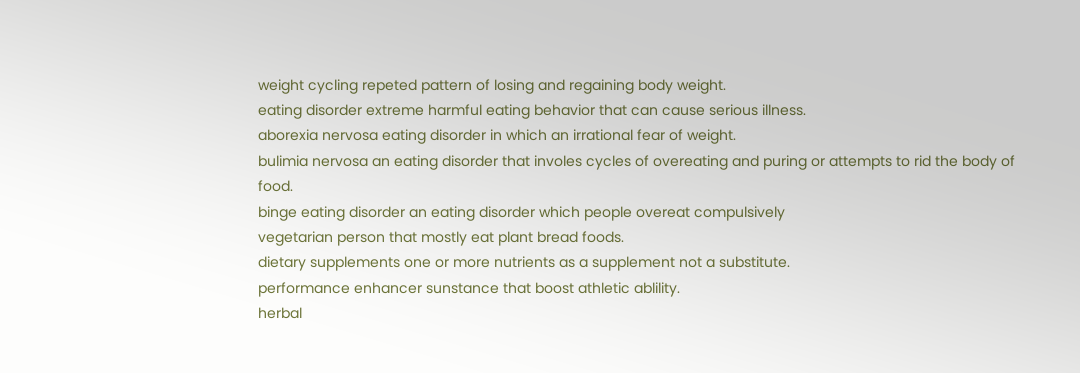weight cycling repeted pattern of losing and regaining body weight.
eating disorder extreme harmful eating behavior that can cause serious illness.
aborexia nervosa eating disorder in which an irrational fear of weight.
bulimia nervosa an eating disorder that involes cycles of overeating and puring or attempts to rid the body of food.
binge eating disorder an eating disorder which people overeat compulsively
vegetarian person that mostly eat plant bread foods.
dietary supplements one or more nutrients as a supplement not a substitute.
performance enhancer sunstance that boost athletic ablility.
herbal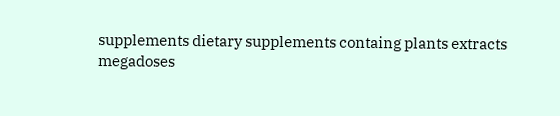supplements dietary supplements containg plants extracts
megadoses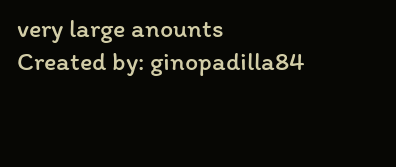very large anounts
Created by: ginopadilla84